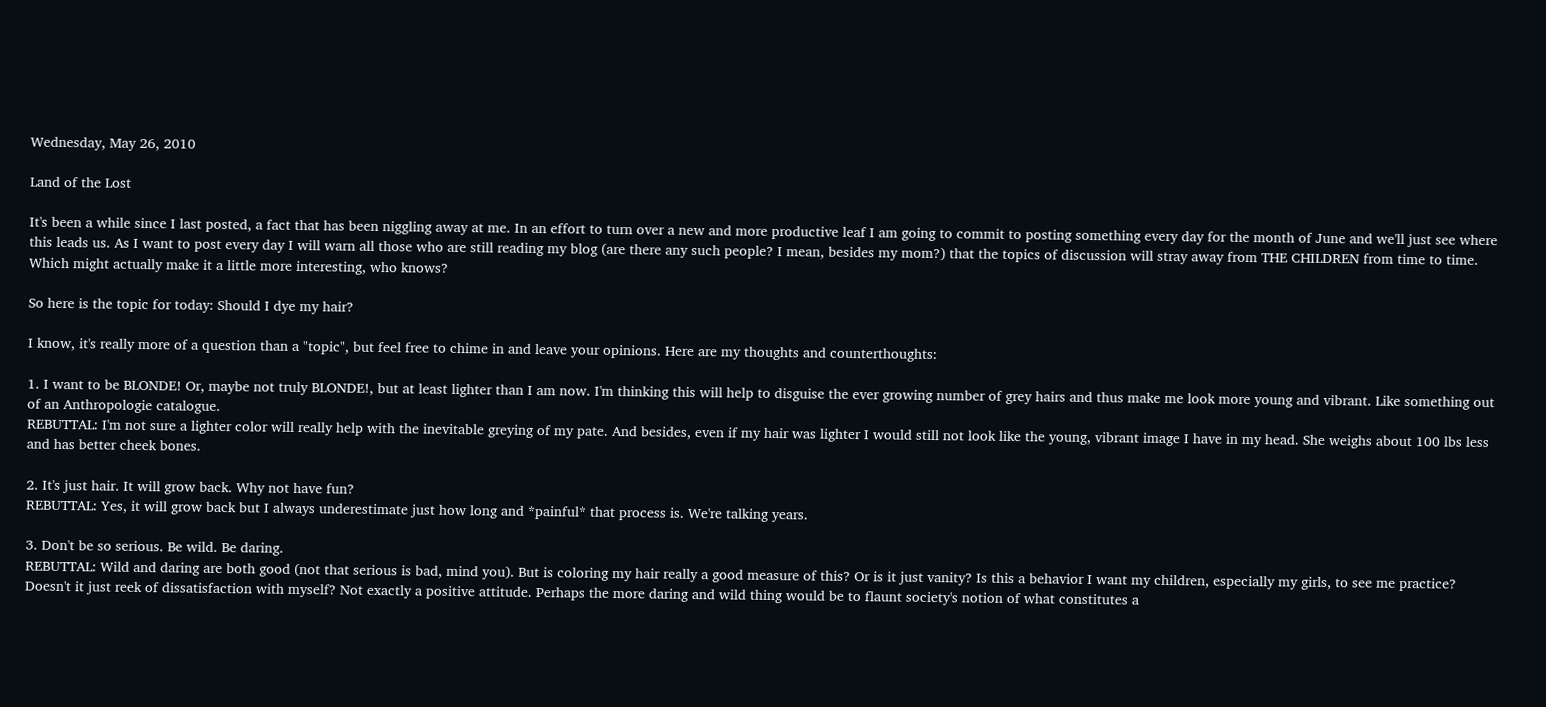Wednesday, May 26, 2010

Land of the Lost

It's been a while since I last posted, a fact that has been niggling away at me. In an effort to turn over a new and more productive leaf I am going to commit to posting something every day for the month of June and we'll just see where this leads us. As I want to post every day I will warn all those who are still reading my blog (are there any such people? I mean, besides my mom?) that the topics of discussion will stray away from THE CHILDREN from time to time. Which might actually make it a little more interesting, who knows?

So here is the topic for today: Should I dye my hair?

I know, it's really more of a question than a "topic", but feel free to chime in and leave your opinions. Here are my thoughts and counterthoughts:

1. I want to be BLONDE! Or, maybe not truly BLONDE!, but at least lighter than I am now. I'm thinking this will help to disguise the ever growing number of grey hairs and thus make me look more young and vibrant. Like something out of an Anthropologie catalogue.
REBUTTAL: I'm not sure a lighter color will really help with the inevitable greying of my pate. And besides, even if my hair was lighter I would still not look like the young, vibrant image I have in my head. She weighs about 100 lbs less and has better cheek bones.

2. It's just hair. It will grow back. Why not have fun?
REBUTTAL: Yes, it will grow back but I always underestimate just how long and *painful* that process is. We're talking years.

3. Don't be so serious. Be wild. Be daring.
REBUTTAL: Wild and daring are both good (not that serious is bad, mind you). But is coloring my hair really a good measure of this? Or is it just vanity? Is this a behavior I want my children, especially my girls, to see me practice? Doesn't it just reek of dissatisfaction with myself? Not exactly a positive attitude. Perhaps the more daring and wild thing would be to flaunt society's notion of what constitutes a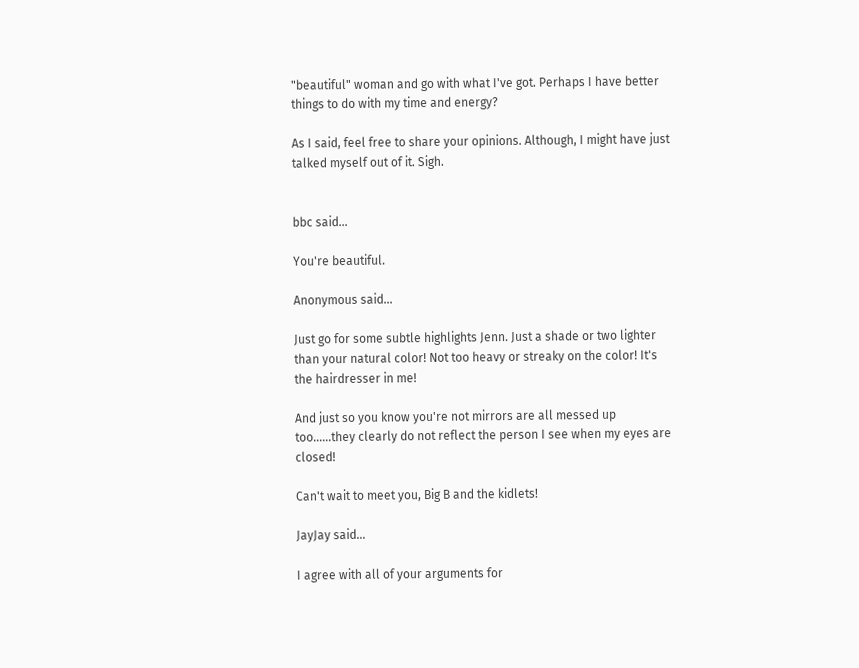"beautiful" woman and go with what I've got. Perhaps I have better things to do with my time and energy?

As I said, feel free to share your opinions. Although, I might have just talked myself out of it. Sigh.


bbc said...

You're beautiful.

Anonymous said...

Just go for some subtle highlights Jenn. Just a shade or two lighter than your natural color! Not too heavy or streaky on the color! It's the hairdresser in me!

And just so you know you're not mirrors are all messed up too......they clearly do not reflect the person I see when my eyes are closed!

Can't wait to meet you, Big B and the kidlets!

JayJay said...

I agree with all of your arguments for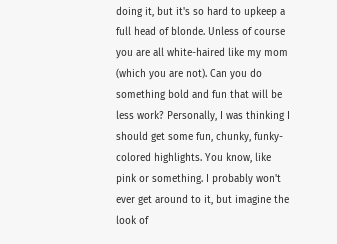doing it, but it's so hard to upkeep a full head of blonde. Unless of course you are all white-haired like my mom (which you are not). Can you do something bold and fun that will be less work? Personally, I was thinking I should get some fun, chunky, funky-colored highlights. You know, like pink or something. I probably won't ever get around to it, but imagine the look of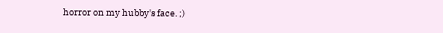horror on my hubby's face. ;)